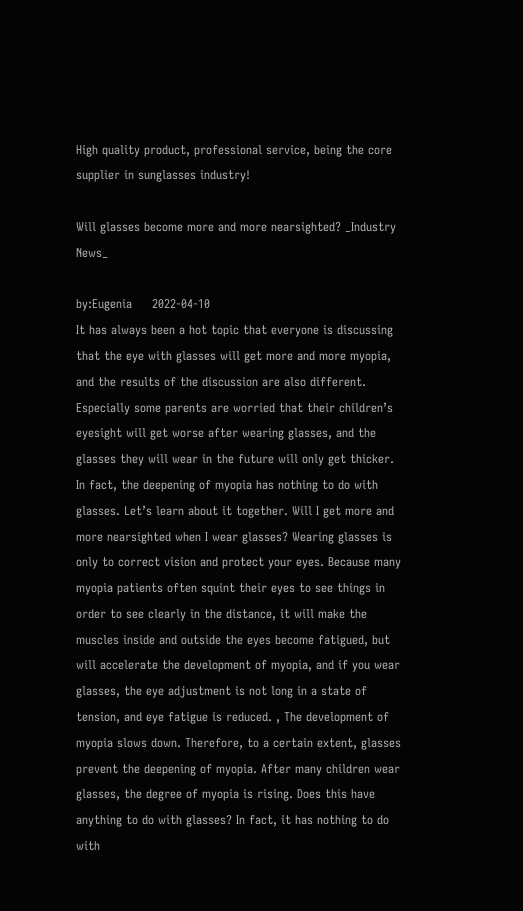High quality product, professional service, being the core supplier in sunglasses industry!

Will glasses become more and more nearsighted? _Industry News_

by:Eugenia     2022-04-10
It has always been a hot topic that everyone is discussing that the eye with glasses will get more and more myopia, and the results of the discussion are also different. Especially some parents are worried that their children’s eyesight will get worse after wearing glasses, and the glasses they will wear in the future will only get thicker. In fact, the deepening of myopia has nothing to do with glasses. Let’s learn about it together. Will I get more and more nearsighted when I wear glasses? Wearing glasses is only to correct vision and protect your eyes. Because many myopia patients often squint their eyes to see things in order to see clearly in the distance, it will make the muscles inside and outside the eyes become fatigued, but will accelerate the development of myopia, and if you wear glasses, the eye adjustment is not long in a state of tension, and eye fatigue is reduced. , The development of myopia slows down. Therefore, to a certain extent, glasses prevent the deepening of myopia. After many children wear glasses, the degree of myopia is rising. Does this have anything to do with glasses? In fact, it has nothing to do with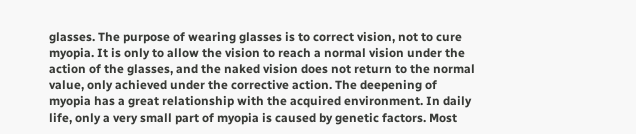glasses. The purpose of wearing glasses is to correct vision, not to cure myopia. It is only to allow the vision to reach a normal vision under the action of the glasses, and the naked vision does not return to the normal value, only achieved under the corrective action. The deepening of myopia has a great relationship with the acquired environment. In daily life, only a very small part of myopia is caused by genetic factors. Most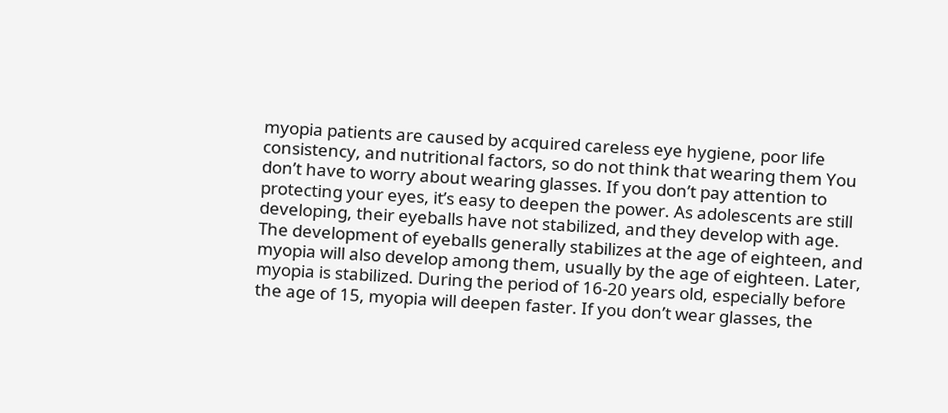myopia patients are caused by acquired careless eye hygiene, poor life consistency, and nutritional factors, so do not think that wearing them You don’t have to worry about wearing glasses. If you don’t pay attention to protecting your eyes, it’s easy to deepen the power. As adolescents are still developing, their eyeballs have not stabilized, and they develop with age. The development of eyeballs generally stabilizes at the age of eighteen, and myopia will also develop among them, usually by the age of eighteen. Later, myopia is stabilized. During the period of 16-20 years old, especially before the age of 15, myopia will deepen faster. If you don’t wear glasses, the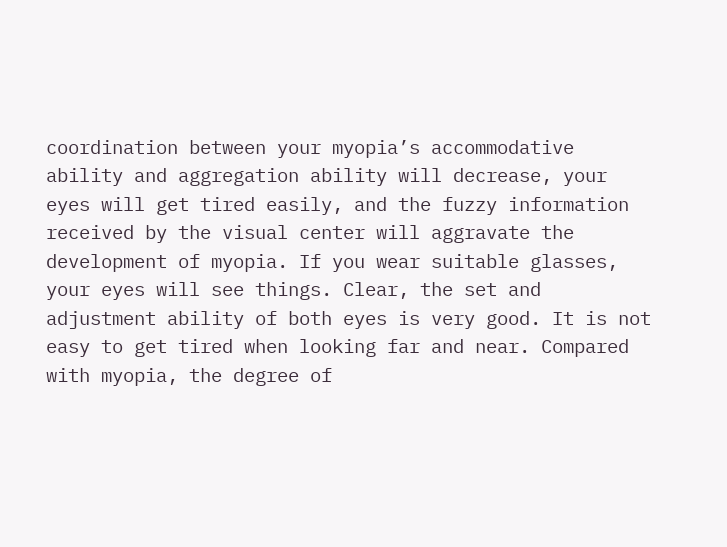coordination between your myopia’s accommodative ability and aggregation ability will decrease, your eyes will get tired easily, and the fuzzy information received by the visual center will aggravate the development of myopia. If you wear suitable glasses, your eyes will see things. Clear, the set and adjustment ability of both eyes is very good. It is not easy to get tired when looking far and near. Compared with myopia, the degree of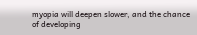myopia will deepen slower, and the chance of developing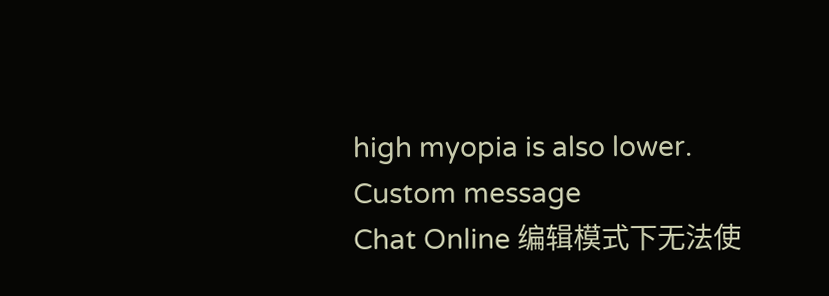high myopia is also lower.
Custom message
Chat Online 编辑模式下无法使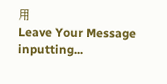用
Leave Your Message inputting...